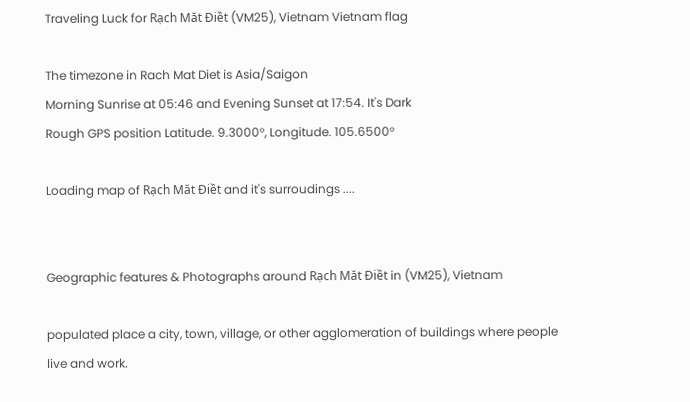Traveling Luck for Rạch Măt Ðiềt (VM25), Vietnam Vietnam flag

The timezone in Rach Mat Diet is Asia/Saigon
Morning Sunrise at 05:46 and Evening Sunset at 17:54. It's Dark
Rough GPS position Latitude. 9.3000°, Longitude. 105.6500°

Loading map of Rạch Măt Ðiềt and it's surroudings ....


Geographic features & Photographs around Rạch Măt Ðiềt in (VM25), Vietnam

populated place a city, town, village, or other agglomeration of buildings where people live and work.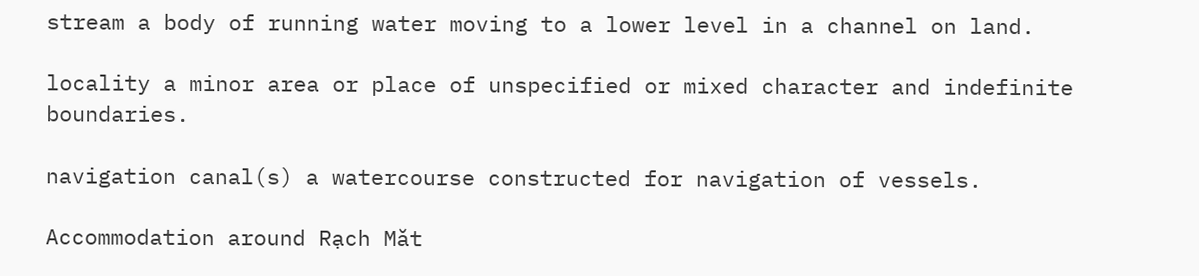stream a body of running water moving to a lower level in a channel on land.

locality a minor area or place of unspecified or mixed character and indefinite boundaries.

navigation canal(s) a watercourse constructed for navigation of vessels.

Accommodation around Rạch Măt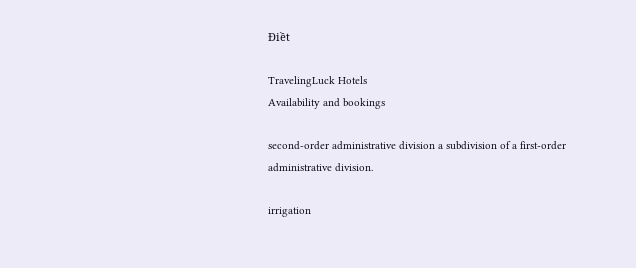Ðiềt

TravelingLuck Hotels
Availability and bookings

second-order administrative division a subdivision of a first-order administrative division.

irrigation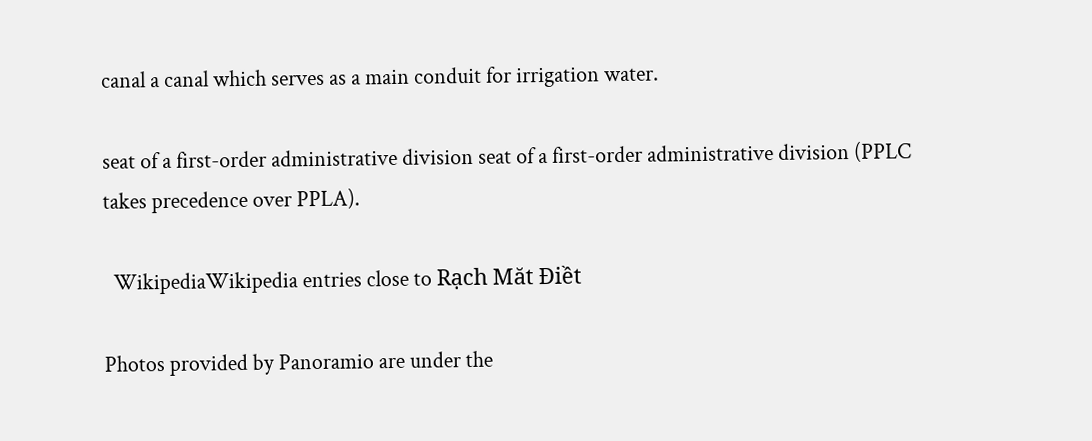canal a canal which serves as a main conduit for irrigation water.

seat of a first-order administrative division seat of a first-order administrative division (PPLC takes precedence over PPLA).

  WikipediaWikipedia entries close to Rạch Măt Ðiềt

Photos provided by Panoramio are under the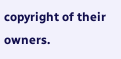copyright of their owners.